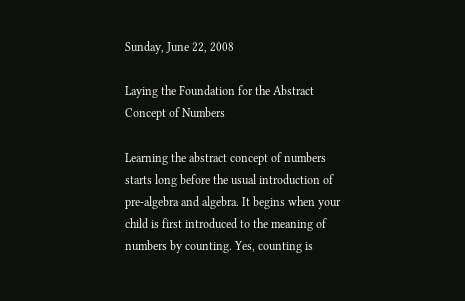Sunday, June 22, 2008

Laying the Foundation for the Abstract Concept of Numbers

Learning the abstract concept of numbers starts long before the usual introduction of pre-algebra and algebra. It begins when your child is first introduced to the meaning of numbers by counting. Yes, counting is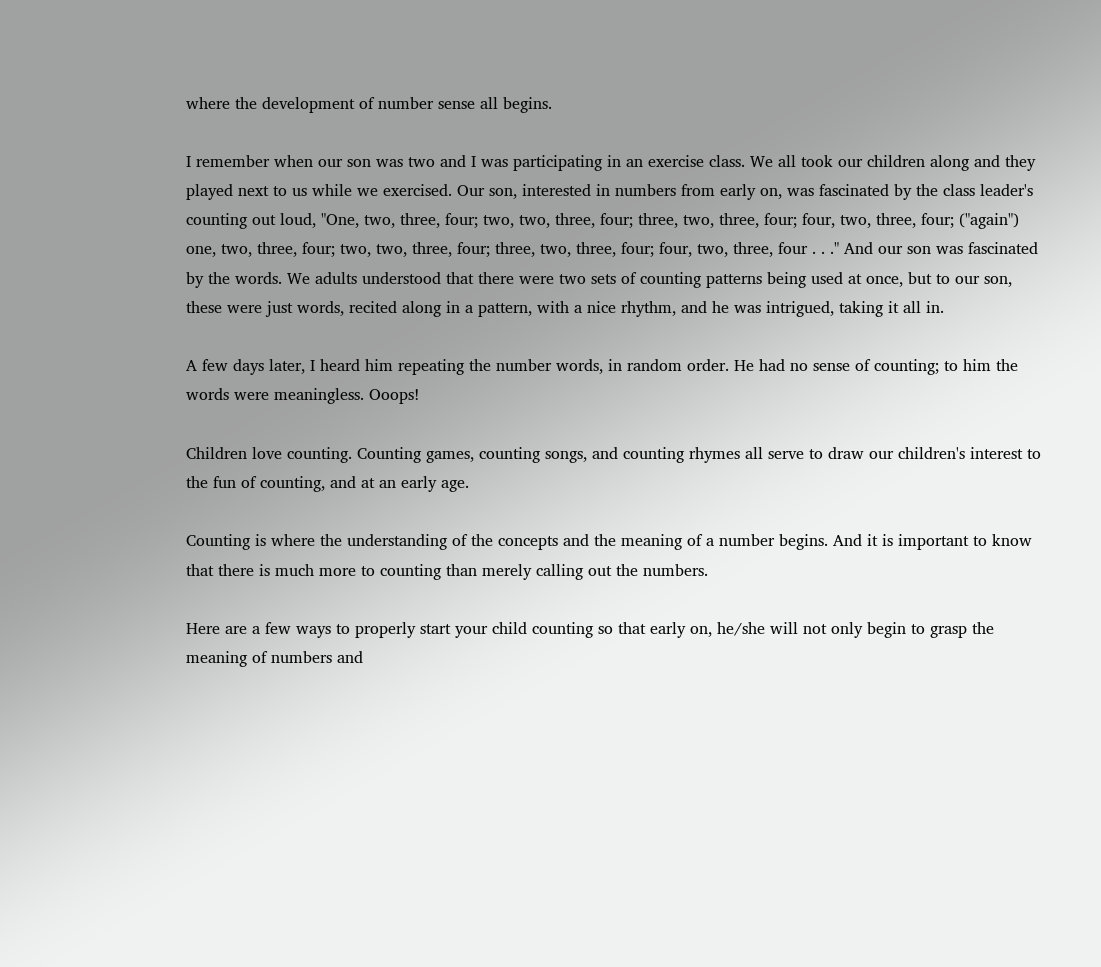where the development of number sense all begins.

I remember when our son was two and I was participating in an exercise class. We all took our children along and they played next to us while we exercised. Our son, interested in numbers from early on, was fascinated by the class leader's counting out loud, "One, two, three, four; two, two, three, four; three, two, three, four; four, two, three, four; ("again") one, two, three, four; two, two, three, four; three, two, three, four; four, two, three, four . . ." And our son was fascinated by the words. We adults understood that there were two sets of counting patterns being used at once, but to our son, these were just words, recited along in a pattern, with a nice rhythm, and he was intrigued, taking it all in.

A few days later, I heard him repeating the number words, in random order. He had no sense of counting; to him the words were meaningless. Ooops!

Children love counting. Counting games, counting songs, and counting rhymes all serve to draw our children's interest to the fun of counting, and at an early age.

Counting is where the understanding of the concepts and the meaning of a number begins. And it is important to know that there is much more to counting than merely calling out the numbers.

Here are a few ways to properly start your child counting so that early on, he/she will not only begin to grasp the meaning of numbers and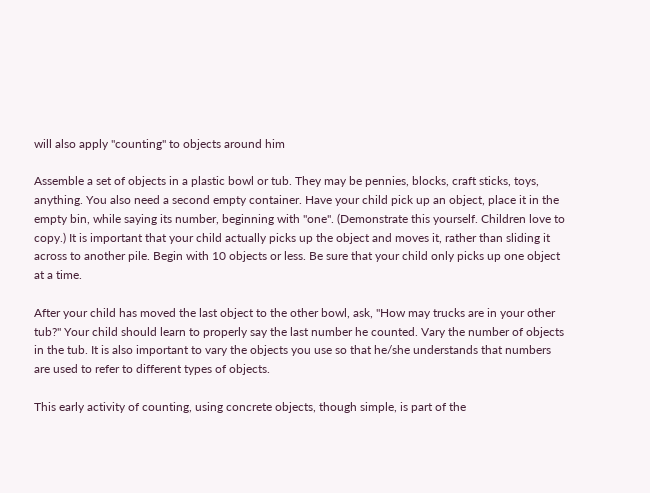will also apply "counting" to objects around him

Assemble a set of objects in a plastic bowl or tub. They may be pennies, blocks, craft sticks, toys, anything. You also need a second empty container. Have your child pick up an object, place it in the empty bin, while saying its number, beginning with "one". (Demonstrate this yourself. Children love to copy.) It is important that your child actually picks up the object and moves it, rather than sliding it across to another pile. Begin with 10 objects or less. Be sure that your child only picks up one object at a time.

After your child has moved the last object to the other bowl, ask, "How may trucks are in your other tub?" Your child should learn to properly say the last number he counted. Vary the number of objects in the tub. It is also important to vary the objects you use so that he/she understands that numbers are used to refer to different types of objects.

This early activity of counting, using concrete objects, though simple, is part of the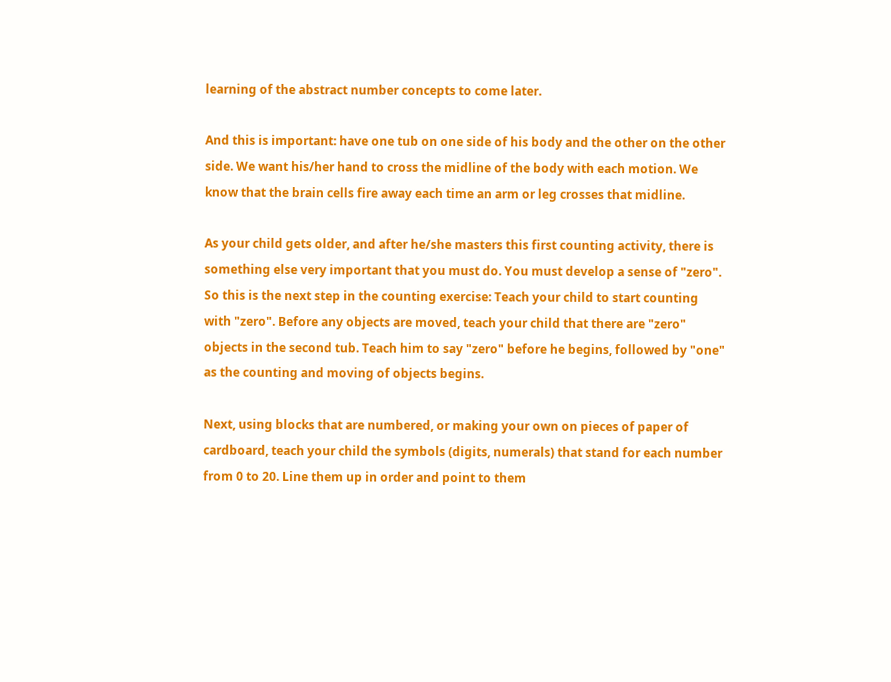learning of the abstract number concepts to come later.

And this is important: have one tub on one side of his body and the other on the other side. We want his/her hand to cross the midline of the body with each motion. We know that the brain cells fire away each time an arm or leg crosses that midline.

As your child gets older, and after he/she masters this first counting activity, there is something else very important that you must do. You must develop a sense of "zero". So this is the next step in the counting exercise: Teach your child to start counting with "zero". Before any objects are moved, teach your child that there are "zero" objects in the second tub. Teach him to say "zero" before he begins, followed by "one" as the counting and moving of objects begins.

Next, using blocks that are numbered, or making your own on pieces of paper of cardboard, teach your child the symbols (digits, numerals) that stand for each number from 0 to 20. Line them up in order and point to them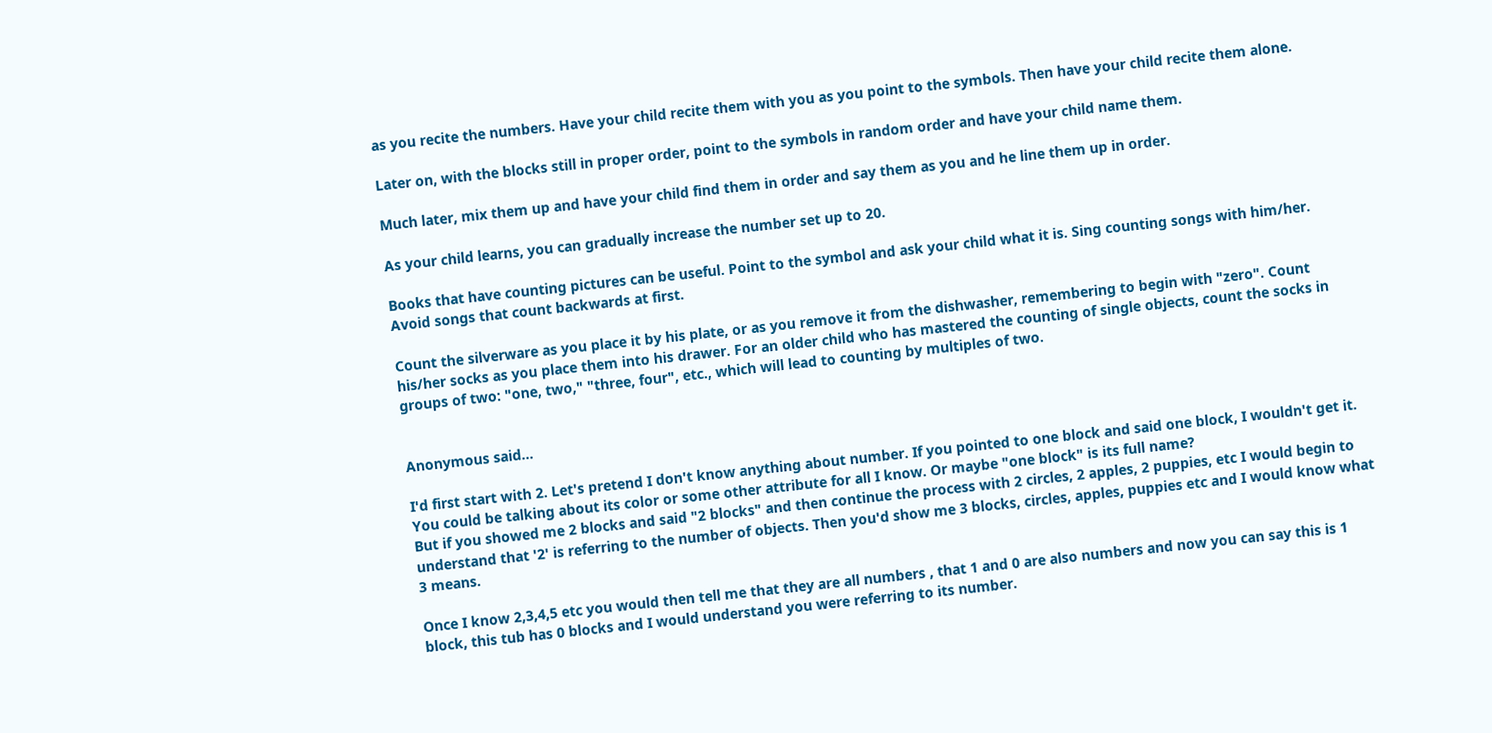as you recite the numbers. Have your child recite them with you as you point to the symbols. Then have your child recite them alone.

Later on, with the blocks still in proper order, point to the symbols in random order and have your child name them.

Much later, mix them up and have your child find them in order and say them as you and he line them up in order.

As your child learns, you can gradually increase the number set up to 20.

Books that have counting pictures can be useful. Point to the symbol and ask your child what it is. Sing counting songs with him/her. Avoid songs that count backwards at first.

Count the silverware as you place it by his plate, or as you remove it from the dishwasher, remembering to begin with "zero". Count his/her socks as you place them into his drawer. For an older child who has mastered the counting of single objects, count the socks in groups of two: "one, two," "three, four", etc., which will lead to counting by multiples of two.


Anonymous said...

I'd first start with 2. Let's pretend I don't know anything about number. If you pointed to one block and said one block, I wouldn't get it. You could be talking about its color or some other attribute for all I know. Or maybe "one block" is its full name?
But if you showed me 2 blocks and said "2 blocks" and then continue the process with 2 circles, 2 apples, 2 puppies, etc I would begin to understand that '2' is referring to the number of objects. Then you'd show me 3 blocks, circles, apples, puppies etc and I would know what 3 means.

Once I know 2,3,4,5 etc you would then tell me that they are all numbers , that 1 and 0 are also numbers and now you can say this is 1 block, this tub has 0 blocks and I would understand you were referring to its number.